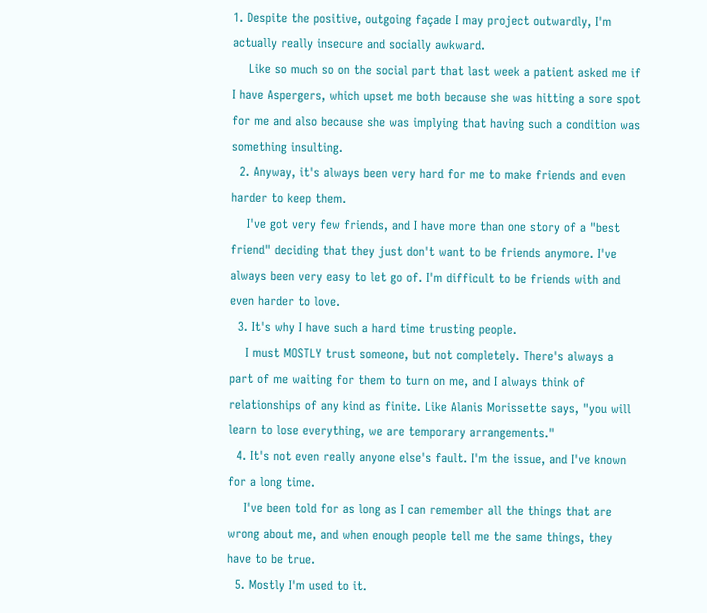1. Despite the positive, outgoing façade I may project outwardly, I'm actually really insecure and socially awkward.
    Like so much so on the social part that last week a patient asked me if I have Aspergers, which upset me both because she was hitting a sore spot for me and also because she was implying that having such a condition was something insulting.
  2. Anyway, it's always been very hard for me to make friends and even harder to keep them.
    I've got very few friends, and I have more than one story of a "best friend" deciding that they just don't want to be friends anymore. I've always been very easy to let go of. I'm difficult to be friends with and even harder to love.
  3. It's why I have such a hard time trusting people.
    I must MOSTLY trust someone, but not completely. There's always a part of me waiting for them to turn on me, and I always think of relationships of any kind as finite. Like Alanis Morissette says, "you will learn to lose everything, we are temporary arrangements."
  4. It's not even really anyone else's fault. I'm the issue, and I've known for a long time.
    I've been told for as long as I can remember all the things that are wrong about me, and when enough people tell me the same things, they have to be true.
  5. Mostly I'm used to it.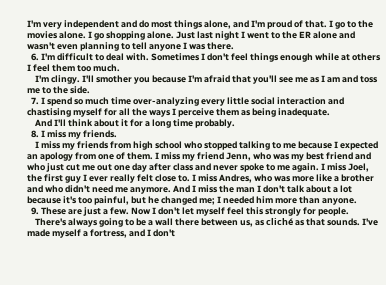I'm very independent and do most things alone, and I'm proud of that. I go to the movies alone. I go shopping alone. Just last night I went to the ER alone and wasn't even planning to tell anyone I was there.
  6. I'm difficult to deal with. Sometimes I don't feel things enough while at others I feel them too much.
    I'm clingy. I'll smother you because I'm afraid that you'll see me as I am and toss me to the side.
  7. I spend so much time over-analyzing every little social interaction and chastising myself for all the ways I perceive them as being inadequate.
    And I'll think about it for a long time probably.
  8. I miss my friends.
    I miss my friends from high school who stopped talking to me because I expected an apology from one of them. I miss my friend Jenn, who was my best friend and who just cut me out one day after class and never spoke to me again. I miss Joel, the first guy I ever really felt close to. I miss Andres, who was more like a brother and who didn't need me anymore. And I miss the man I don't talk about a lot because it's too painful, but he changed me; I needed him more than anyone.
  9. These are just a few. Now I don't let myself feel this strongly for people.
    There's always going to be a wall there between us, as cliché as that sounds. I've made myself a fortress, and I don't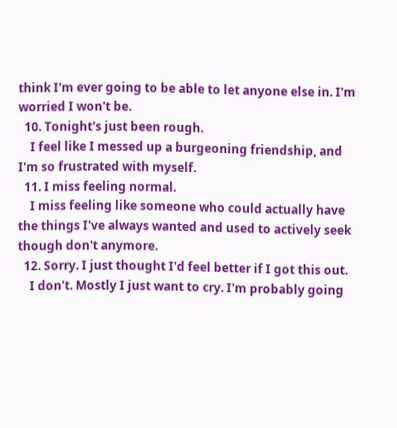think I'm ever going to be able to let anyone else in. I'm worried I won't be.
  10. Tonight's just been rough.
    I feel like I messed up a burgeoning friendship, and I'm so frustrated with myself.
  11. I miss feeling normal.
    I miss feeling like someone who could actually have the things I've always wanted and used to actively seek though don't anymore.
  12. Sorry. I just thought I'd feel better if I got this out.
    I don't. Mostly I just want to cry. I'm probably going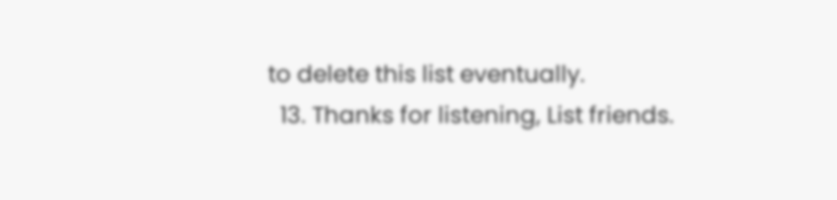to delete this list eventually.
  13. Thanks for listening, List friends.